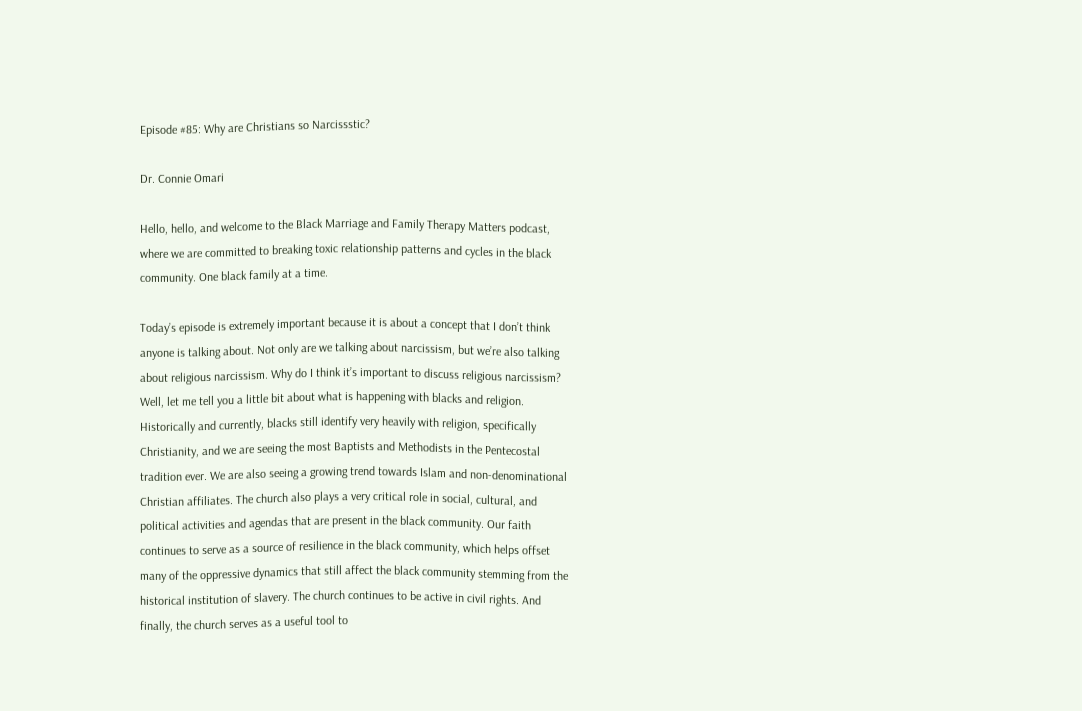Episode #85: Why are Christians so Narcissstic?

Dr. Connie Omari

Hello, hello, and welcome to the Black Marriage and Family Therapy Matters podcast, where we are committed to breaking toxic relationship patterns and cycles in the black community. One black family at a time.

Today’s episode is extremely important because it is about a concept that I don’t think anyone is talking about. Not only are we talking about narcissism, but we’re also talking about religious narcissism. Why do I think it’s important to discuss religious narcissism? Well, let me tell you a little bit about what is happening with blacks and religion. Historically and currently, blacks still identify very heavily with religion, specifically Christianity, and we are seeing the most Baptists and Methodists in the Pentecostal tradition ever. We are also seeing a growing trend towards Islam and non-denominational Christian affiliates. The church also plays a very critical role in social, cultural, and political activities and agendas that are present in the black community. Our faith continues to serve as a source of resilience in the black community, which helps offset many of the oppressive dynamics that still affect the black community stemming from the historical institution of slavery. The church continues to be active in civil rights. And finally, the church serves as a useful tool to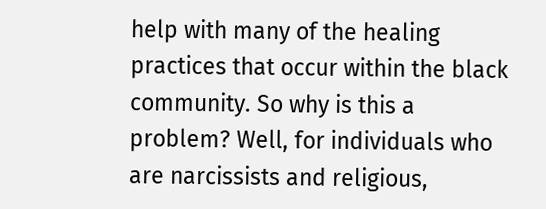help with many of the healing practices that occur within the black community. So why is this a problem? Well, for individuals who are narcissists and religious,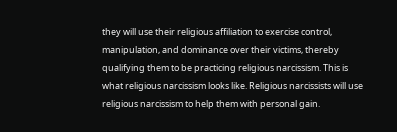they will use their religious affiliation to exercise control, manipulation, and dominance over their victims, thereby qualifying them to be practicing religious narcissism. This is what religious narcissism looks like. Religious narcissists will use religious narcissism to help them with personal gain.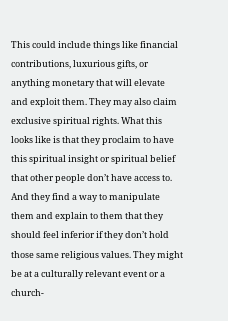This could include things like financial contributions, luxurious gifts, or anything monetary that will elevate and exploit them. They may also claim exclusive spiritual rights. What this looks like is that they proclaim to have this spiritual insight or spiritual belief that other people don’t have access to. And they find a way to manipulate them and explain to them that they should feel inferior if they don’t hold those same religious values. They might be at a culturally relevant event or a church-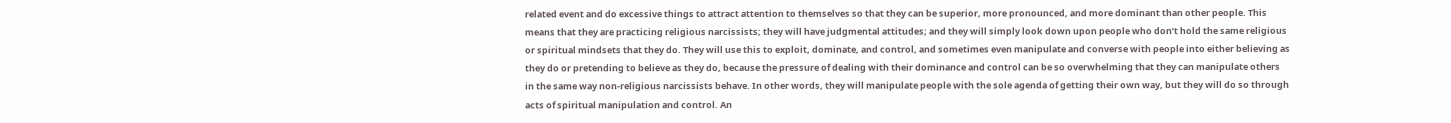related event and do excessive things to attract attention to themselves so that they can be superior, more pronounced, and more dominant than other people. This means that they are practicing religious narcissists; they will have judgmental attitudes; and they will simply look down upon people who don’t hold the same religious or spiritual mindsets that they do. They will use this to exploit, dominate, and control, and sometimes even manipulate and converse with people into either believing as they do or pretending to believe as they do, because the pressure of dealing with their dominance and control can be so overwhelming that they can manipulate others in the same way non-religious narcissists behave. In other words, they will manipulate people with the sole agenda of getting their own way, but they will do so through acts of spiritual manipulation and control. An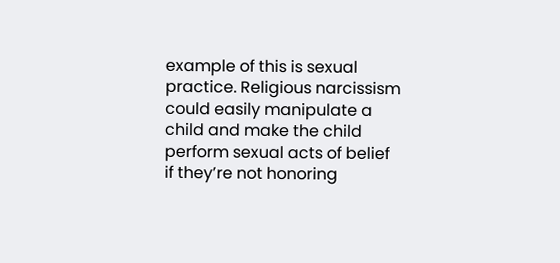example of this is sexual practice. Religious narcissism could easily manipulate a child and make the child perform sexual acts of belief if they’re not honoring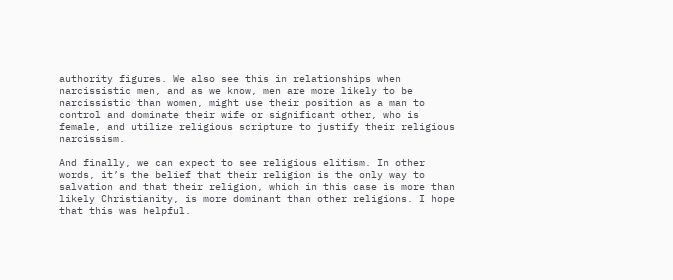authority figures. We also see this in relationships when narcissistic men, and as we know, men are more likely to be narcissistic than women, might use their position as a man to control and dominate their wife or significant other, who is female, and utilize religious scripture to justify their religious narcissism.

And finally, we can expect to see religious elitism. In other words, it’s the belief that their religion is the only way to salvation and that their religion, which in this case is more than likely Christianity, is more dominant than other religions. I hope that this was helpful.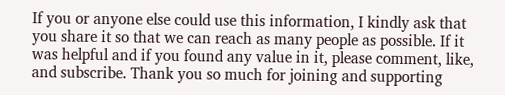If you or anyone else could use this information, I kindly ask that you share it so that we can reach as many people as possible. If it was helpful and if you found any value in it, please comment, like, and subscribe. Thank you so much for joining and supporting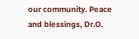our community. Peace and blessings, Dr.O.